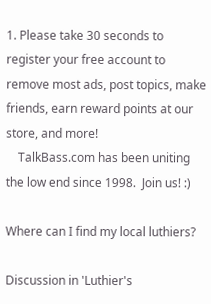1. Please take 30 seconds to register your free account to remove most ads, post topics, make friends, earn reward points at our store, and more!
    TalkBass.com has been uniting the low end since 1998.  Join us! :)

Where can I find my local luthiers?

Discussion in 'Luthier's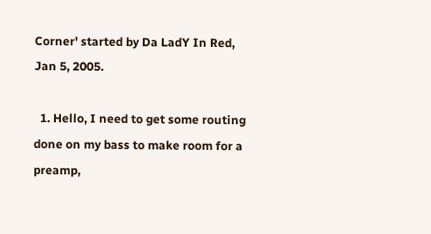Corner' started by Da LadY In Red, Jan 5, 2005.

  1. Hello, I need to get some routing done on my bass to make room for a preamp,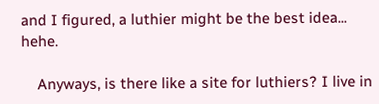and I figured, a luthier might be the best idea... hehe.

    Anyways, is there like a site for luthiers? I live in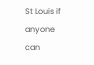St Louis if anyone can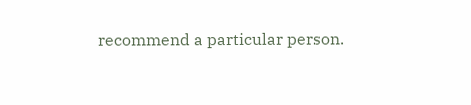recommend a particular person.